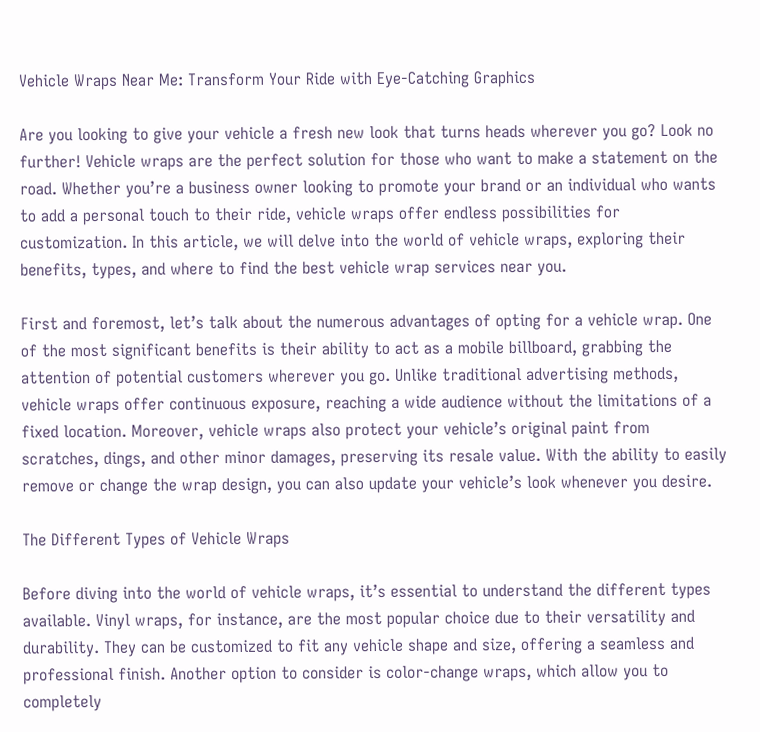Vehicle Wraps Near Me: Transform Your Ride with Eye-Catching Graphics

Are you looking to give your vehicle a fresh new look that turns heads wherever you go? Look no further! Vehicle wraps are the perfect solution for those who want to make a statement on the road. Whether you’re a business owner looking to promote your brand or an individual who wants to add a personal touch to their ride, vehicle wraps offer endless possibilities for customization. In this article, we will delve into the world of vehicle wraps, exploring their benefits, types, and where to find the best vehicle wrap services near you.

First and foremost, let’s talk about the numerous advantages of opting for a vehicle wrap. One of the most significant benefits is their ability to act as a mobile billboard, grabbing the attention of potential customers wherever you go. Unlike traditional advertising methods, vehicle wraps offer continuous exposure, reaching a wide audience without the limitations of a fixed location. Moreover, vehicle wraps also protect your vehicle’s original paint from scratches, dings, and other minor damages, preserving its resale value. With the ability to easily remove or change the wrap design, you can also update your vehicle’s look whenever you desire.

The Different Types of Vehicle Wraps

Before diving into the world of vehicle wraps, it’s essential to understand the different types available. Vinyl wraps, for instance, are the most popular choice due to their versatility and durability. They can be customized to fit any vehicle shape and size, offering a seamless and professional finish. Another option to consider is color-change wraps, which allow you to completely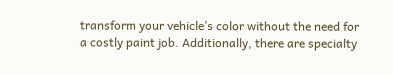transform your vehicle’s color without the need for a costly paint job. Additionally, there are specialty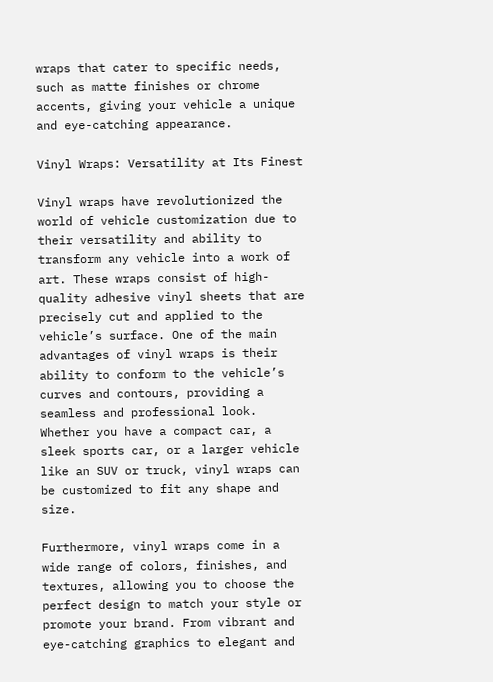wraps that cater to specific needs, such as matte finishes or chrome accents, giving your vehicle a unique and eye-catching appearance.

Vinyl Wraps: Versatility at Its Finest

Vinyl wraps have revolutionized the world of vehicle customization due to their versatility and ability to transform any vehicle into a work of art. These wraps consist of high-quality adhesive vinyl sheets that are precisely cut and applied to the vehicle’s surface. One of the main advantages of vinyl wraps is their ability to conform to the vehicle’s curves and contours, providing a seamless and professional look. Whether you have a compact car, a sleek sports car, or a larger vehicle like an SUV or truck, vinyl wraps can be customized to fit any shape and size.

Furthermore, vinyl wraps come in a wide range of colors, finishes, and textures, allowing you to choose the perfect design to match your style or promote your brand. From vibrant and eye-catching graphics to elegant and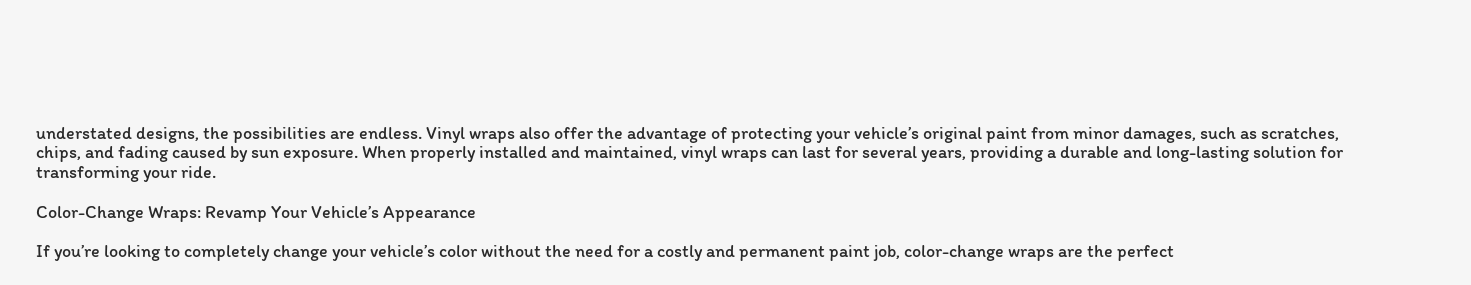understated designs, the possibilities are endless. Vinyl wraps also offer the advantage of protecting your vehicle’s original paint from minor damages, such as scratches, chips, and fading caused by sun exposure. When properly installed and maintained, vinyl wraps can last for several years, providing a durable and long-lasting solution for transforming your ride.

Color-Change Wraps: Revamp Your Vehicle’s Appearance

If you’re looking to completely change your vehicle’s color without the need for a costly and permanent paint job, color-change wraps are the perfect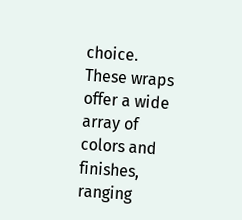choice. These wraps offer a wide array of colors and finishes, ranging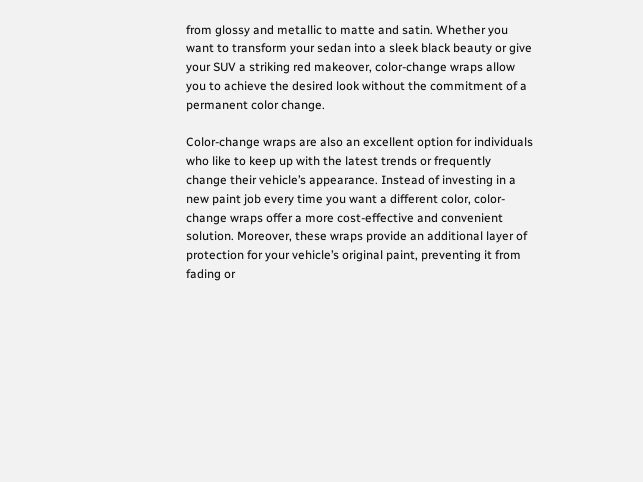from glossy and metallic to matte and satin. Whether you want to transform your sedan into a sleek black beauty or give your SUV a striking red makeover, color-change wraps allow you to achieve the desired look without the commitment of a permanent color change.

Color-change wraps are also an excellent option for individuals who like to keep up with the latest trends or frequently change their vehicle’s appearance. Instead of investing in a new paint job every time you want a different color, color-change wraps offer a more cost-effective and convenient solution. Moreover, these wraps provide an additional layer of protection for your vehicle’s original paint, preventing it from fading or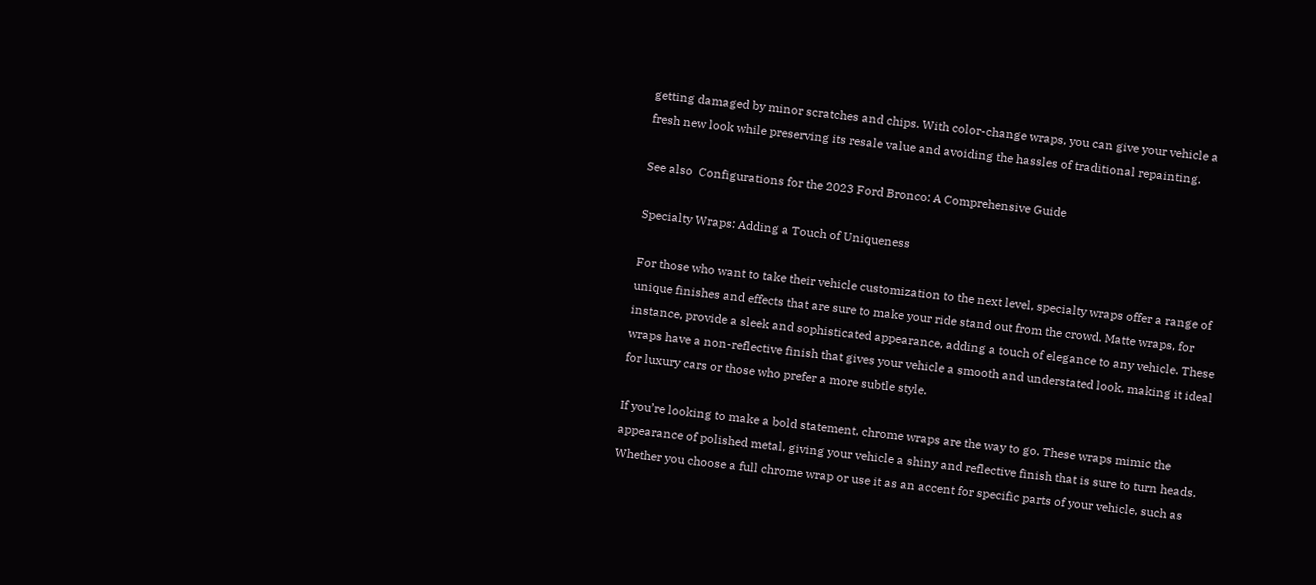getting damaged by minor scratches and chips. With color-change wraps, you can give your vehicle a fresh new look while preserving its resale value and avoiding the hassles of traditional repainting.

See also  Configurations for the 2023 Ford Bronco: A Comprehensive Guide

Specialty Wraps: Adding a Touch of Uniqueness

For those who want to take their vehicle customization to the next level, specialty wraps offer a range of unique finishes and effects that are sure to make your ride stand out from the crowd. Matte wraps, for instance, provide a sleek and sophisticated appearance, adding a touch of elegance to any vehicle. These wraps have a non-reflective finish that gives your vehicle a smooth and understated look, making it ideal for luxury cars or those who prefer a more subtle style.

If you’re looking to make a bold statement, chrome wraps are the way to go. These wraps mimic the appearance of polished metal, giving your vehicle a shiny and reflective finish that is sure to turn heads. Whether you choose a full chrome wrap or use it as an accent for specific parts of your vehicle, such as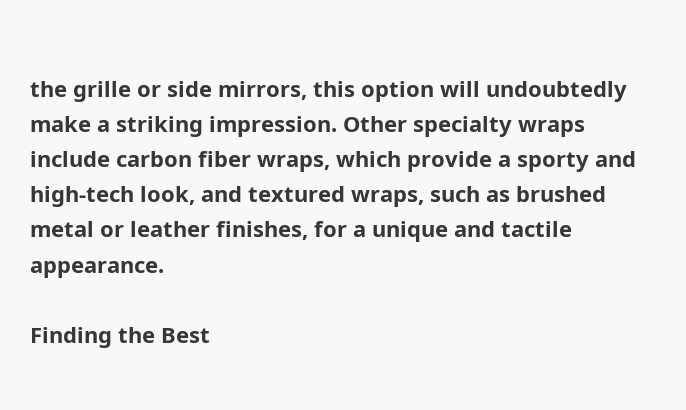the grille or side mirrors, this option will undoubtedly make a striking impression. Other specialty wraps include carbon fiber wraps, which provide a sporty and high-tech look, and textured wraps, such as brushed metal or leather finishes, for a unique and tactile appearance.

Finding the Best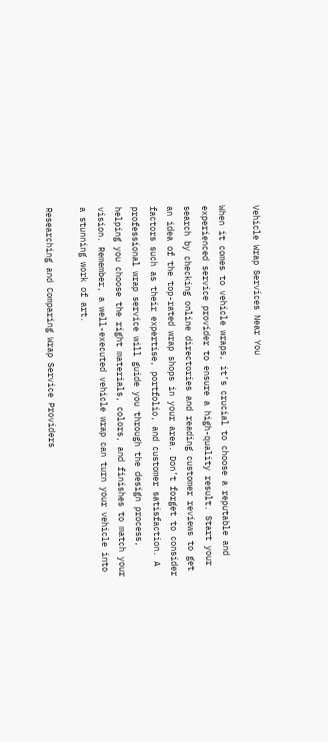Vehicle Wrap Services Near You

When it comes to vehicle wraps, it’s crucial to choose a reputable and experienced service provider to ensure a high-quality result. Start your search by checking online directories and reading customer reviews to get an idea of the top-rated wrap shops in your area. Don’t forget to consider factors such as their expertise, portfolio, and customer satisfaction. A professional wrap service will guide you through the design process, helping you choose the right materials, colors, and finishes to match your vision. Remember, a well-executed vehicle wrap can turn your vehicle into a stunning work of art.

Researching and Comparing Wrap Service Providers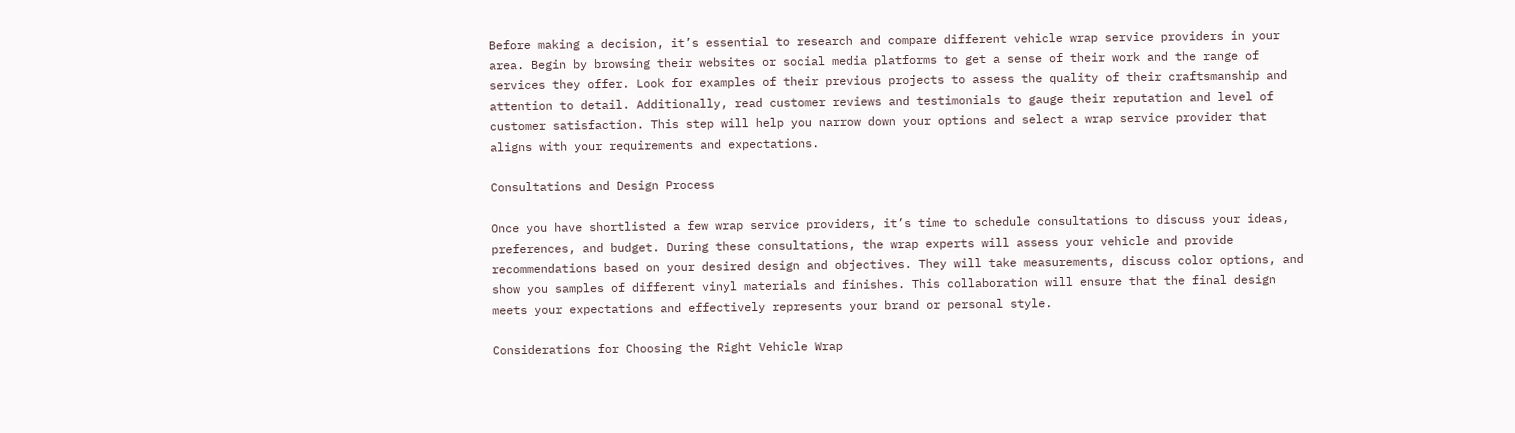Before making a decision, it’s essential to research and compare different vehicle wrap service providers in your area. Begin by browsing their websites or social media platforms to get a sense of their work and the range of services they offer. Look for examples of their previous projects to assess the quality of their craftsmanship and attention to detail. Additionally, read customer reviews and testimonials to gauge their reputation and level of customer satisfaction. This step will help you narrow down your options and select a wrap service provider that aligns with your requirements and expectations.

Consultations and Design Process

Once you have shortlisted a few wrap service providers, it’s time to schedule consultations to discuss your ideas, preferences, and budget. During these consultations, the wrap experts will assess your vehicle and provide recommendations based on your desired design and objectives. They will take measurements, discuss color options, and show you samples of different vinyl materials and finishes. This collaboration will ensure that the final design meets your expectations and effectively represents your brand or personal style.

Considerations for Choosing the Right Vehicle Wrap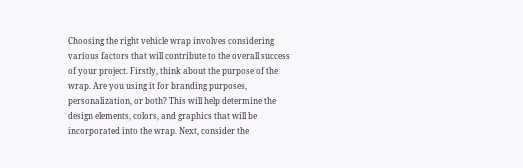Choosing the right vehicle wrap involves considering various factors that will contribute to the overall success of your project. Firstly, think about the purpose of the wrap. Are you using it for branding purposes, personalization, or both? This will help determine the design elements, colors, and graphics that will be incorporated into the wrap. Next, consider the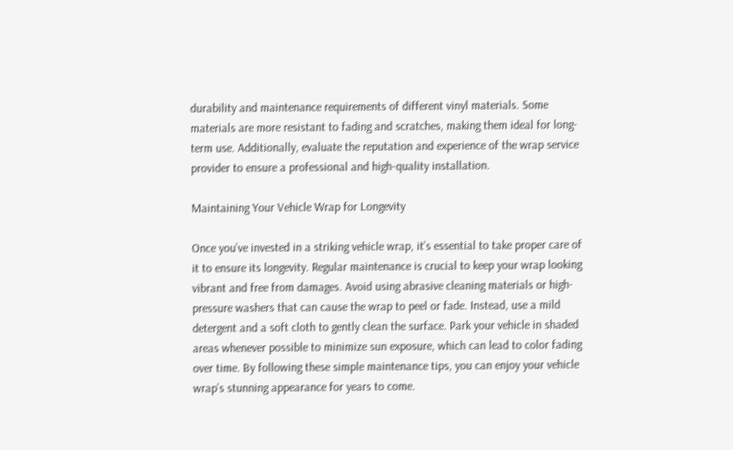durability and maintenance requirements of different vinyl materials. Some materials are more resistant to fading and scratches, making them ideal for long-term use. Additionally, evaluate the reputation and experience of the wrap service provider to ensure a professional and high-quality installation.

Maintaining Your Vehicle Wrap for Longevity

Once you’ve invested in a striking vehicle wrap, it’s essential to take proper care of it to ensure its longevity. Regular maintenance is crucial to keep your wrap looking vibrant and free from damages. Avoid using abrasive cleaning materials or high-pressure washers that can cause the wrap to peel or fade. Instead, use a mild detergent and a soft cloth to gently clean the surface. Park your vehicle in shaded areas whenever possible to minimize sun exposure, which can lead to color fading over time. By following these simple maintenance tips, you can enjoy your vehicle wrap’s stunning appearance for years to come.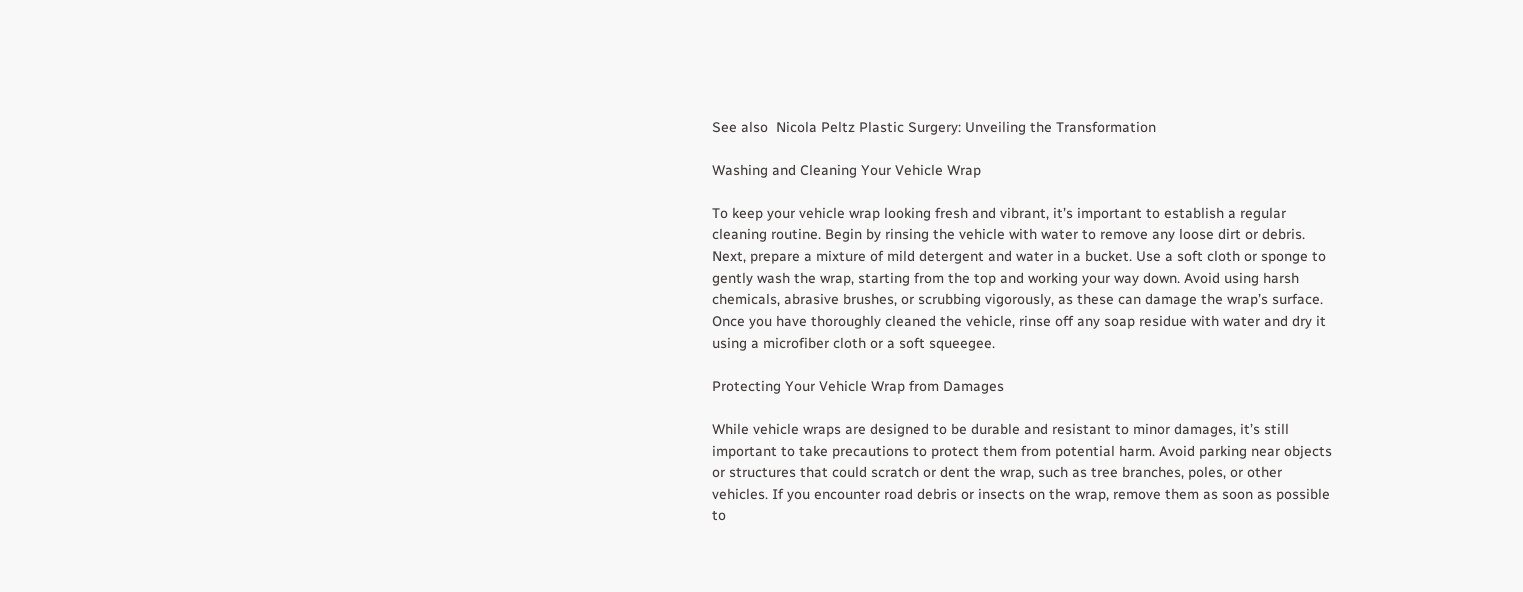See also  Nicola Peltz Plastic Surgery: Unveiling the Transformation

Washing and Cleaning Your Vehicle Wrap

To keep your vehicle wrap looking fresh and vibrant, it’s important to establish a regular cleaning routine. Begin by rinsing the vehicle with water to remove any loose dirt or debris. Next, prepare a mixture of mild detergent and water in a bucket. Use a soft cloth or sponge to gently wash the wrap, starting from the top and working your way down. Avoid using harsh chemicals, abrasive brushes, or scrubbing vigorously, as these can damage the wrap’s surface. Once you have thoroughly cleaned the vehicle, rinse off any soap residue with water and dry it using a microfiber cloth or a soft squeegee.

Protecting Your Vehicle Wrap from Damages

While vehicle wraps are designed to be durable and resistant to minor damages, it’s still important to take precautions to protect them from potential harm. Avoid parking near objects or structures that could scratch or dent the wrap, such as tree branches, poles, or other vehicles. If you encounter road debris or insects on the wrap, remove them as soon as possible to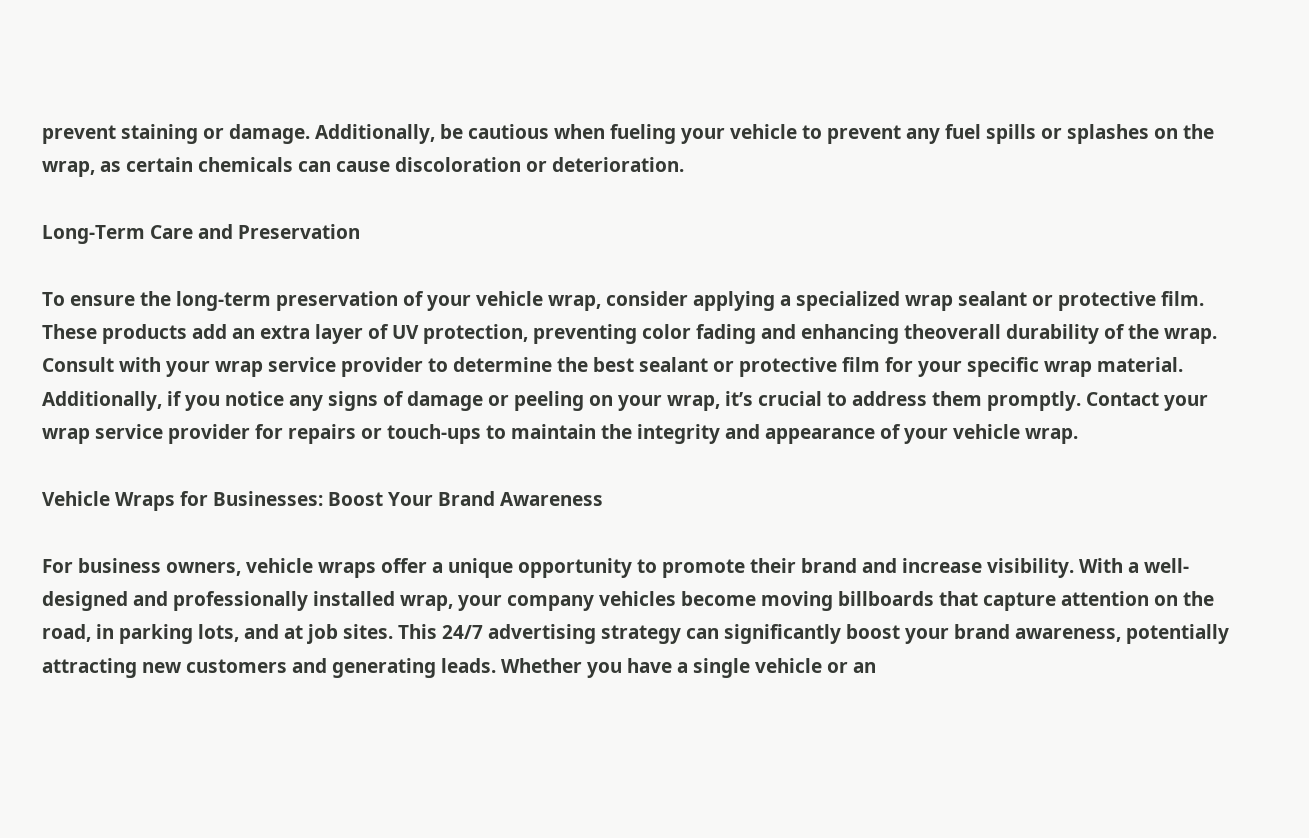prevent staining or damage. Additionally, be cautious when fueling your vehicle to prevent any fuel spills or splashes on the wrap, as certain chemicals can cause discoloration or deterioration.

Long-Term Care and Preservation

To ensure the long-term preservation of your vehicle wrap, consider applying a specialized wrap sealant or protective film. These products add an extra layer of UV protection, preventing color fading and enhancing theoverall durability of the wrap. Consult with your wrap service provider to determine the best sealant or protective film for your specific wrap material. Additionally, if you notice any signs of damage or peeling on your wrap, it’s crucial to address them promptly. Contact your wrap service provider for repairs or touch-ups to maintain the integrity and appearance of your vehicle wrap.

Vehicle Wraps for Businesses: Boost Your Brand Awareness

For business owners, vehicle wraps offer a unique opportunity to promote their brand and increase visibility. With a well-designed and professionally installed wrap, your company vehicles become moving billboards that capture attention on the road, in parking lots, and at job sites. This 24/7 advertising strategy can significantly boost your brand awareness, potentially attracting new customers and generating leads. Whether you have a single vehicle or an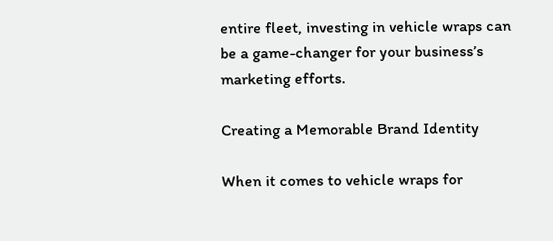entire fleet, investing in vehicle wraps can be a game-changer for your business’s marketing efforts.

Creating a Memorable Brand Identity

When it comes to vehicle wraps for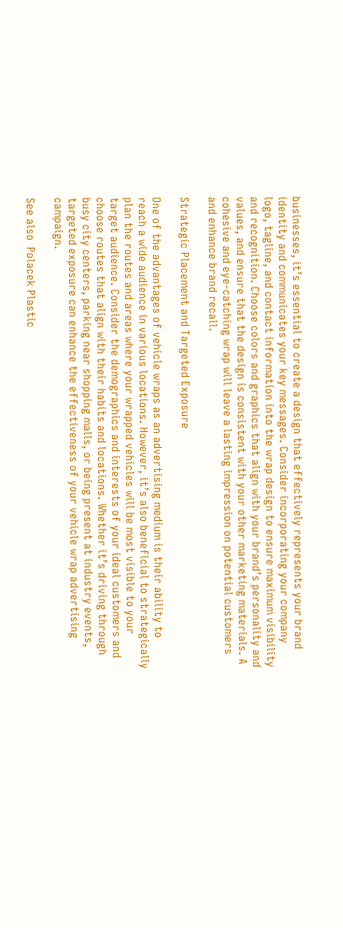businesses, it’s essential to create a design that effectively represents your brand identity and communicates your key messages. Consider incorporating your company logo, tagline, and contact information into the wrap design to ensure maximum visibility and recognition. Choose colors and graphics that align with your brand’s personality and values, and ensure that the design is consistent with your other marketing materials. A cohesive and eye-catching wrap will leave a lasting impression on potential customers and enhance brand recall.

Strategic Placement and Targeted Exposure

One of the advantages of vehicle wraps as an advertising medium is their ability to reach a wide audience in various locations. However, it’s also beneficial to strategically plan the routes and areas where your wrapped vehicles will be most visible to your target audience. Consider the demographics and interests of your ideal customers and choose routes that align with their habits and locations. Whether it’s driving through busy city centers, parking near shopping malls, or being present at industry events, targeted exposure can enhance the effectiveness of your vehicle wrap advertising campaign.

See also  Polacek Plastic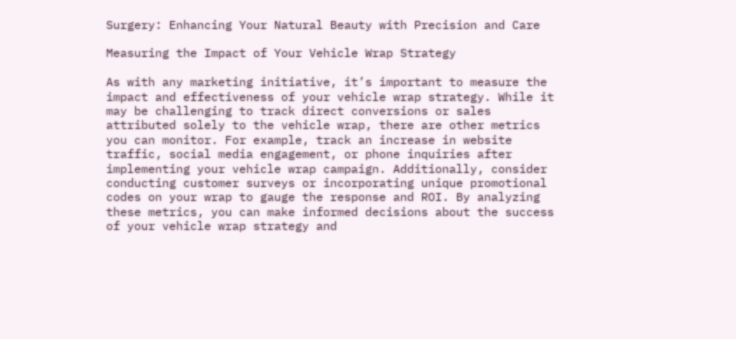Surgery: Enhancing Your Natural Beauty with Precision and Care

Measuring the Impact of Your Vehicle Wrap Strategy

As with any marketing initiative, it’s important to measure the impact and effectiveness of your vehicle wrap strategy. While it may be challenging to track direct conversions or sales attributed solely to the vehicle wrap, there are other metrics you can monitor. For example, track an increase in website traffic, social media engagement, or phone inquiries after implementing your vehicle wrap campaign. Additionally, consider conducting customer surveys or incorporating unique promotional codes on your wrap to gauge the response and ROI. By analyzing these metrics, you can make informed decisions about the success of your vehicle wrap strategy and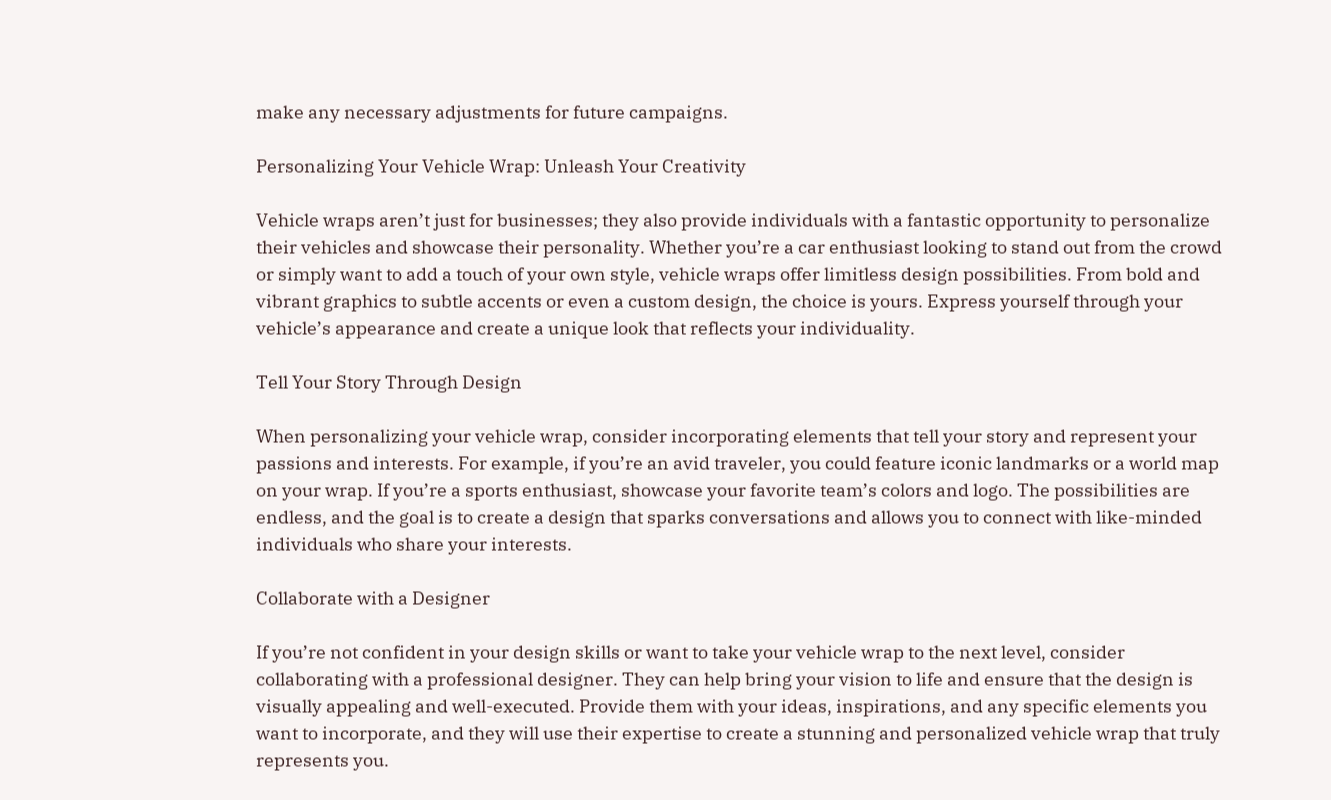make any necessary adjustments for future campaigns.

Personalizing Your Vehicle Wrap: Unleash Your Creativity

Vehicle wraps aren’t just for businesses; they also provide individuals with a fantastic opportunity to personalize their vehicles and showcase their personality. Whether you’re a car enthusiast looking to stand out from the crowd or simply want to add a touch of your own style, vehicle wraps offer limitless design possibilities. From bold and vibrant graphics to subtle accents or even a custom design, the choice is yours. Express yourself through your vehicle’s appearance and create a unique look that reflects your individuality.

Tell Your Story Through Design

When personalizing your vehicle wrap, consider incorporating elements that tell your story and represent your passions and interests. For example, if you’re an avid traveler, you could feature iconic landmarks or a world map on your wrap. If you’re a sports enthusiast, showcase your favorite team’s colors and logo. The possibilities are endless, and the goal is to create a design that sparks conversations and allows you to connect with like-minded individuals who share your interests.

Collaborate with a Designer

If you’re not confident in your design skills or want to take your vehicle wrap to the next level, consider collaborating with a professional designer. They can help bring your vision to life and ensure that the design is visually appealing and well-executed. Provide them with your ideas, inspirations, and any specific elements you want to incorporate, and they will use their expertise to create a stunning and personalized vehicle wrap that truly represents you.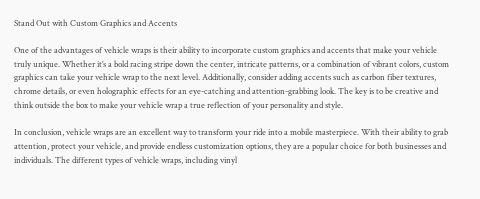Stand Out with Custom Graphics and Accents

One of the advantages of vehicle wraps is their ability to incorporate custom graphics and accents that make your vehicle truly unique. Whether it’s a bold racing stripe down the center, intricate patterns, or a combination of vibrant colors, custom graphics can take your vehicle wrap to the next level. Additionally, consider adding accents such as carbon fiber textures, chrome details, or even holographic effects for an eye-catching and attention-grabbing look. The key is to be creative and think outside the box to make your vehicle wrap a true reflection of your personality and style.

In conclusion, vehicle wraps are an excellent way to transform your ride into a mobile masterpiece. With their ability to grab attention, protect your vehicle, and provide endless customization options, they are a popular choice for both businesses and individuals. The different types of vehicle wraps, including vinyl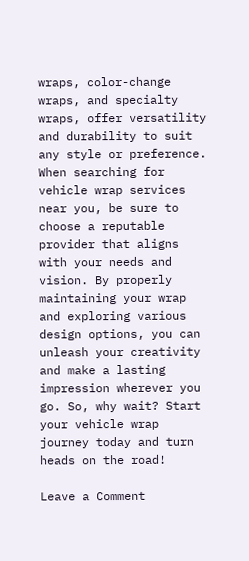wraps, color-change wraps, and specialty wraps, offer versatility and durability to suit any style or preference. When searching for vehicle wrap services near you, be sure to choose a reputable provider that aligns with your needs and vision. By properly maintaining your wrap and exploring various design options, you can unleash your creativity and make a lasting impression wherever you go. So, why wait? Start your vehicle wrap journey today and turn heads on the road!

Leave a Comment